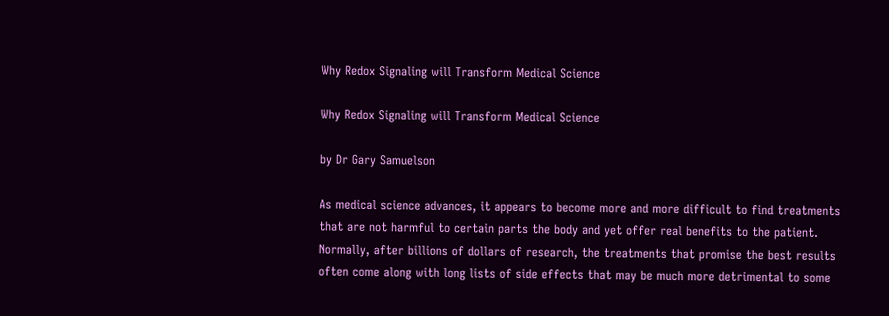Why Redox Signaling will Transform Medical Science

Why Redox Signaling will Transform Medical Science

by Dr Gary Samuelson

As medical science advances, it appears to become more and more difficult to find treatments that are not harmful to certain parts the body and yet offer real benefits to the patient. Normally, after billions of dollars of research, the treatments that promise the best results often come along with long lists of side effects that may be much more detrimental to some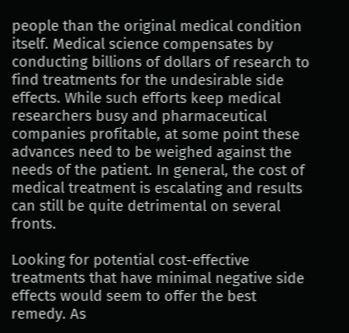people than the original medical condition itself. Medical science compensates by conducting billions of dollars of research to find treatments for the undesirable side effects. While such efforts keep medical researchers busy and pharmaceutical companies profitable, at some point these advances need to be weighed against the needs of the patient. In general, the cost of medical treatment is escalating and results can still be quite detrimental on several fronts.

Looking for potential cost-effective treatments that have minimal negative side effects would seem to offer the best remedy. As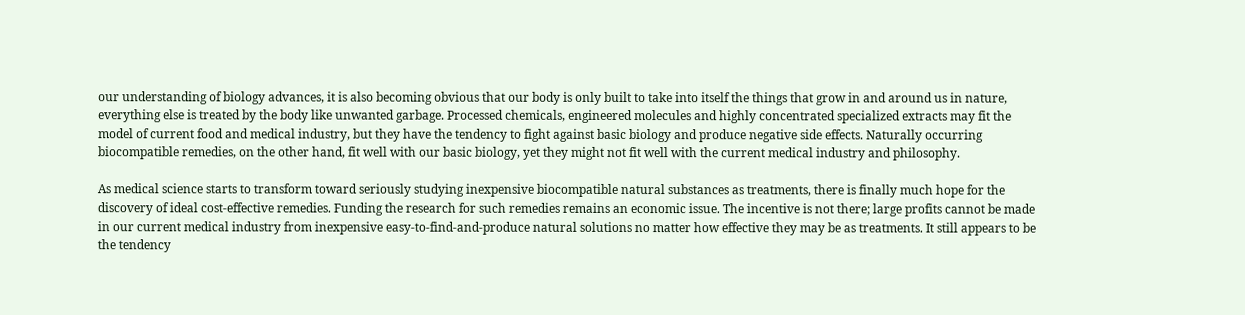our understanding of biology advances, it is also becoming obvious that our body is only built to take into itself the things that grow in and around us in nature, everything else is treated by the body like unwanted garbage. Processed chemicals, engineered molecules and highly concentrated specialized extracts may fit the model of current food and medical industry, but they have the tendency to fight against basic biology and produce negative side effects. Naturally occurring biocompatible remedies, on the other hand, fit well with our basic biology, yet they might not fit well with the current medical industry and philosophy.

As medical science starts to transform toward seriously studying inexpensive biocompatible natural substances as treatments, there is finally much hope for the discovery of ideal cost-effective remedies. Funding the research for such remedies remains an economic issue. The incentive is not there; large profits cannot be made in our current medical industry from inexpensive easy-to-find-and-produce natural solutions no matter how effective they may be as treatments. It still appears to be the tendency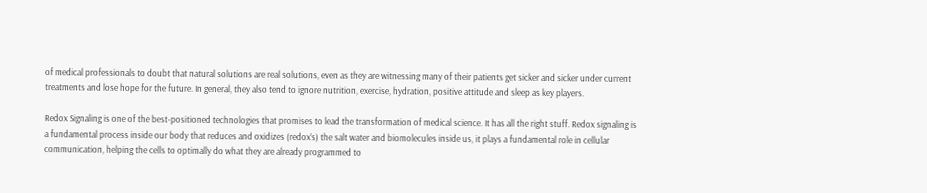of medical professionals to doubt that natural solutions are real solutions, even as they are witnessing many of their patients get sicker and sicker under current treatments and lose hope for the future. In general, they also tend to ignore nutrition, exercise, hydration, positive attitude and sleep as key players.

Redox Signaling is one of the best-positioned technologies that promises to lead the transformation of medical science. It has all the right stuff. Redox signaling is a fundamental process inside our body that reduces and oxidizes (redox’s) the salt water and biomolecules inside us, it plays a fundamental role in cellular communication, helping the cells to optimally do what they are already programmed to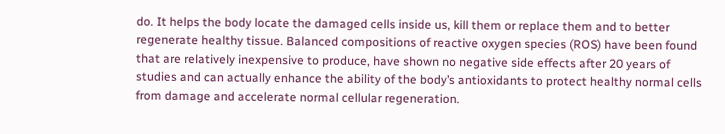do. It helps the body locate the damaged cells inside us, kill them or replace them and to better regenerate healthy tissue. Balanced compositions of reactive oxygen species (ROS) have been found that are relatively inexpensive to produce, have shown no negative side effects after 20 years of studies and can actually enhance the ability of the body’s antioxidants to protect healthy normal cells from damage and accelerate normal cellular regeneration.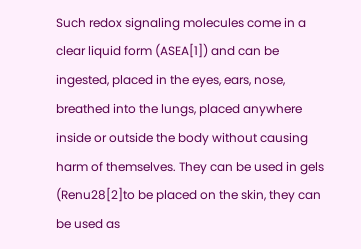Such redox signaling molecules come in a clear liquid form (ASEA[1]) and can be ingested, placed in the eyes, ears, nose, breathed into the lungs, placed anywhere inside or outside the body without causing harm of themselves. They can be used in gels (Renu28[2]to be placed on the skin, they can be used as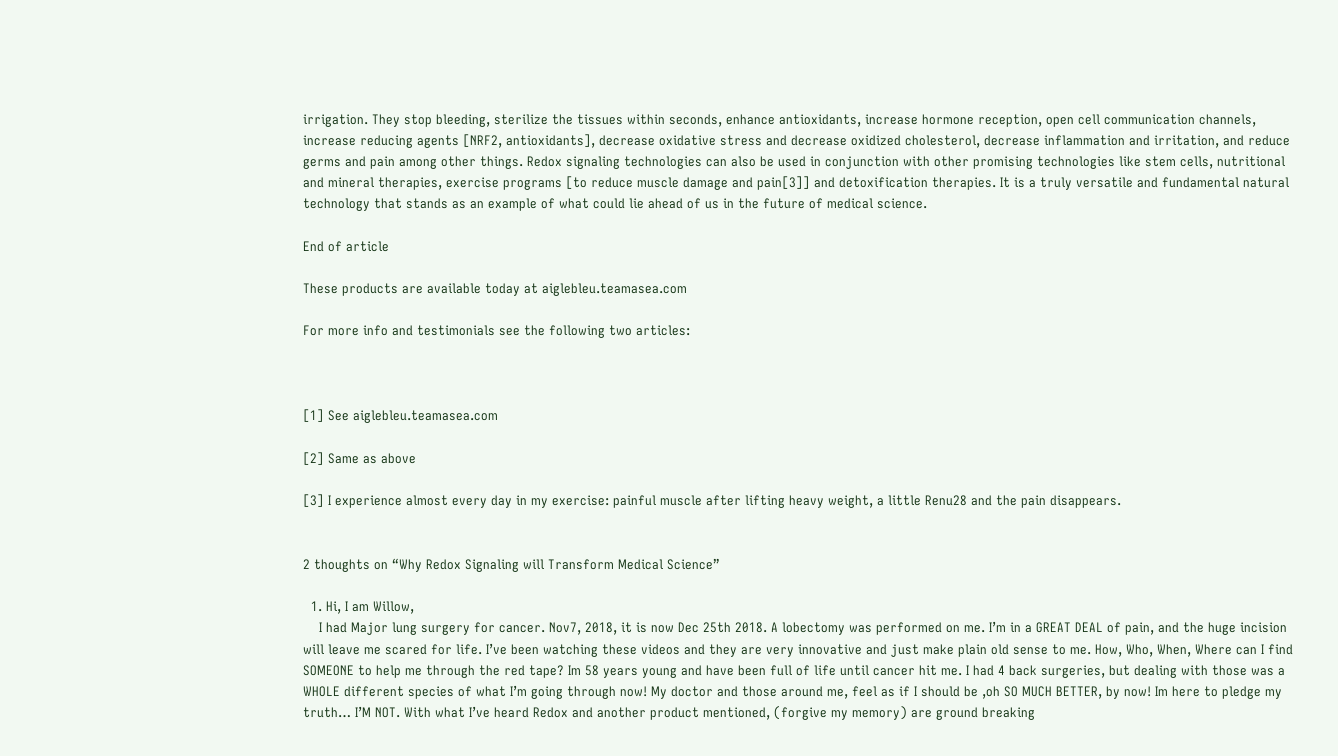irrigation. They stop bleeding, sterilize the tissues within seconds, enhance antioxidants, increase hormone reception, open cell communication channels, increase reducing agents [NRF2, antioxidants], decrease oxidative stress and decrease oxidized cholesterol, decrease inflammation and irritation, and reduce germs and pain among other things. Redox signaling technologies can also be used in conjunction with other promising technologies like stem cells, nutritional and mineral therapies, exercise programs [to reduce muscle damage and pain[3]] and detoxification therapies. It is a truly versatile and fundamental natural technology that stands as an example of what could lie ahead of us in the future of medical science.

End of article

These products are available today at aiglebleu.teamasea.com

For more info and testimonials see the following two articles:



[1] See aiglebleu.teamasea.com

[2] Same as above

[3] I experience almost every day in my exercise: painful muscle after lifting heavy weight, a little Renu28 and the pain disappears.


2 thoughts on “Why Redox Signaling will Transform Medical Science”

  1. Hi, I am Willow,
    I had Major lung surgery for cancer. Nov7, 2018, it is now Dec 25th 2018. A lobectomy was performed on me. I’m in a GREAT DEAL of pain, and the huge incision will leave me scared for life. I’ve been watching these videos and they are very innovative and just make plain old sense to me. How, Who, When, Where can I find SOMEONE to help me through the red tape? Im 58 years young and have been full of life until cancer hit me. I had 4 back surgeries, but dealing with those was a WHOLE different species of what I’m going through now! My doctor and those around me, feel as if I should be ,oh SO MUCH BETTER, by now! Im here to pledge my truth… I’M NOT. With what I’ve heard Redox and another product mentioned, (forgive my memory) are ground breaking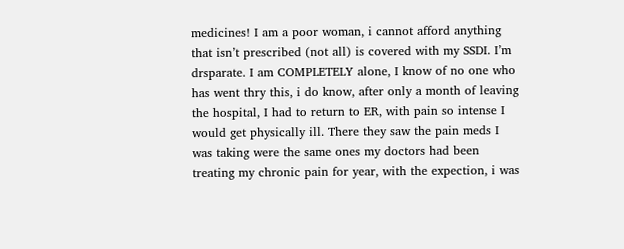medicines! I am a poor woman, i cannot afford anything that isn’t prescribed (not all) is covered with my SSDI. I’m drsparate. I am COMPLETELY alone, I know of no one who has went thry this, i do know, after only a month of leaving the hospital, I had to return to ER, with pain so intense I would get physically ill. There they saw the pain meds I was taking were the same ones my doctors had been treating my chronic pain for year, with the expection, i was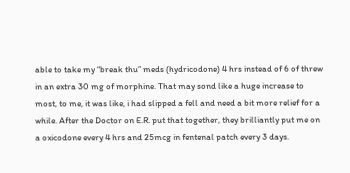able to take my “break thu” meds (hydricodone) 4 hrs instead of 6 of threw in an extra 30 mg of morphine. That may sond like a huge increase to most, to me, it was like, i had slipped a fell and need a bit more relief for a while. After the Doctor on E.R. put that together, they brilliantly put me on a oxicodone every 4 hrs and 25mcg in fentenal patch every 3 days.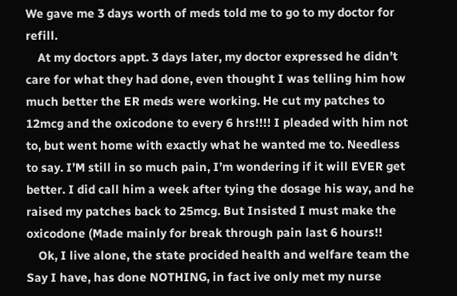We gave me 3 days worth of meds told me to go to my doctor for refill.
    At my doctors appt. 3 days later, my doctor expressed he didn’t care for what they had done, even thought I was telling him how much better the ER meds were working. He cut my patches to 12mcg and the oxicodone to every 6 hrs!!!! I pleaded with him not to, but went home with exactly what he wanted me to. Needless to say. I’M still in so much pain, I’m wondering if it will EVER get better. I did call him a week after tying the dosage his way, and he raised my patches back to 25mcg. But Insisted I must make the oxicodone (Made mainly for break through pain last 6 hours!!
    Ok, I live alone, the state procided health and welfare team the Say I have, has done NOTHING, in fact ive only met my nurse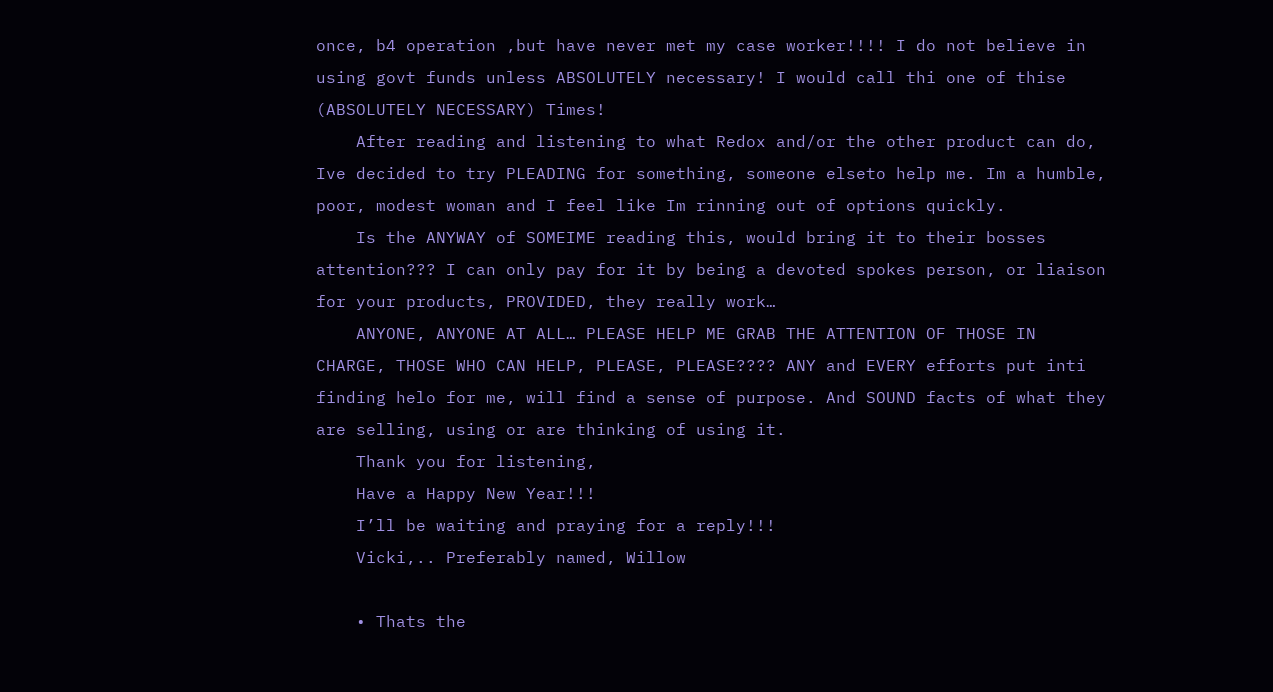once, b4 operation ,but have never met my case worker!!!! I do not believe in using govt funds unless ABSOLUTELY necessary! I would call thi one of thise (ABSOLUTELY NECESSARY) Times!
    After reading and listening to what Redox and/or the other product can do, Ive decided to try PLEADING for something, someone elseto help me. Im a humble, poor, modest woman and I feel like Im rinning out of options quickly.
    Is the ANYWAY of SOMEIME reading this, would bring it to their bosses attention??? I can only pay for it by being a devoted spokes person, or liaison for your products, PROVIDED, they really work…
    ANYONE, ANYONE AT ALL… PLEASE HELP ME GRAB THE ATTENTION OF THOSE IN CHARGE, THOSE WHO CAN HELP, PLEASE, PLEASE???? ANY and EVERY efforts put inti finding helo for me, will find a sense of purpose. And SOUND facts of what they are selling, using or are thinking of using it.
    Thank you for listening,
    Have a Happy New Year!!!
    I’ll be waiting and praying for a reply!!!
    Vicki,.. Preferably named, Willow

    • Thats the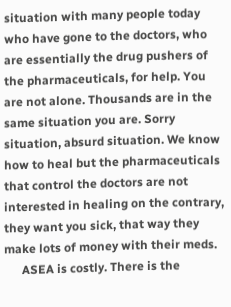situation with many people today who have gone to the doctors, who are essentially the drug pushers of the pharmaceuticals, for help. You are not alone. Thousands are in the same situation you are. Sorry situation, absurd situation. We know how to heal but the pharmaceuticals that control the doctors are not interested in healing on the contrary, they want you sick, that way they make lots of money with their meds.
      ASEA is costly. There is the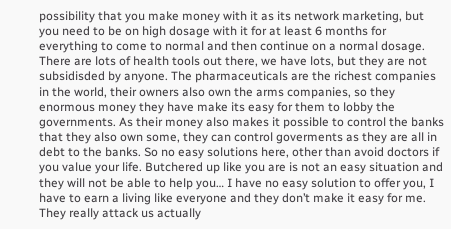possibility that you make money with it as its network marketing, but you need to be on high dosage with it for at least 6 months for everything to come to normal and then continue on a normal dosage. There are lots of health tools out there, we have lots, but they are not subsidisded by anyone. The pharmaceuticals are the richest companies in the world, their owners also own the arms companies, so they enormous money they have make its easy for them to lobby the governments. As their money also makes it possible to control the banks that they also own some, they can control goverments as they are all in debt to the banks. So no easy solutions here, other than avoid doctors if you value your life. Butchered up like you are is not an easy situation and they will not be able to help you… I have no easy solution to offer you, I have to earn a living like everyone and they don’t make it easy for me. They really attack us actually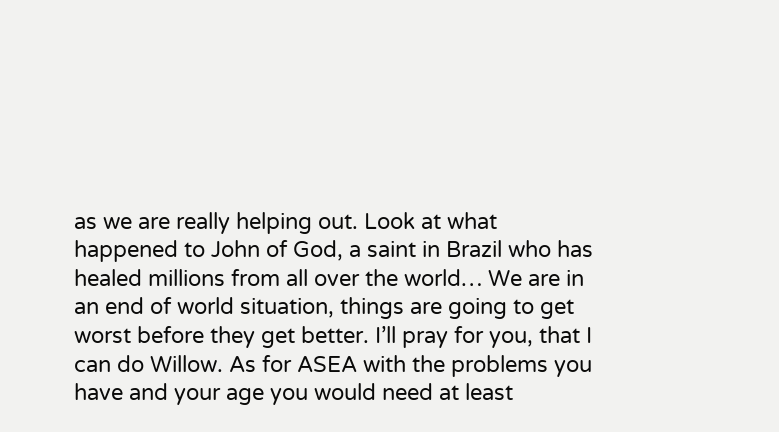as we are really helping out. Look at what happened to John of God, a saint in Brazil who has healed millions from all over the world… We are in an end of world situation, things are going to get worst before they get better. I’ll pray for you, that I can do Willow. As for ASEA with the problems you have and your age you would need at least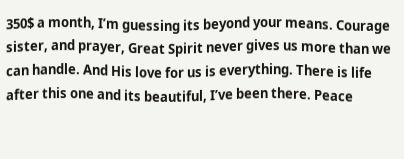350$ a month, I’m guessing its beyond your means. Courage sister, and prayer, Great Spirit never gives us more than we can handle. And His love for us is everything. There is life after this one and its beautiful, I’ve been there. Peace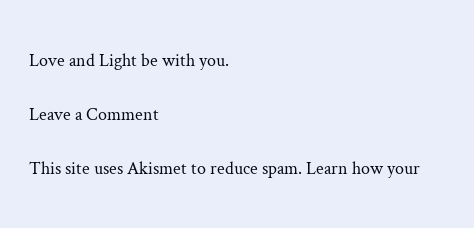Love and Light be with you.

Leave a Comment

This site uses Akismet to reduce spam. Learn how your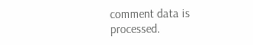comment data is processed.